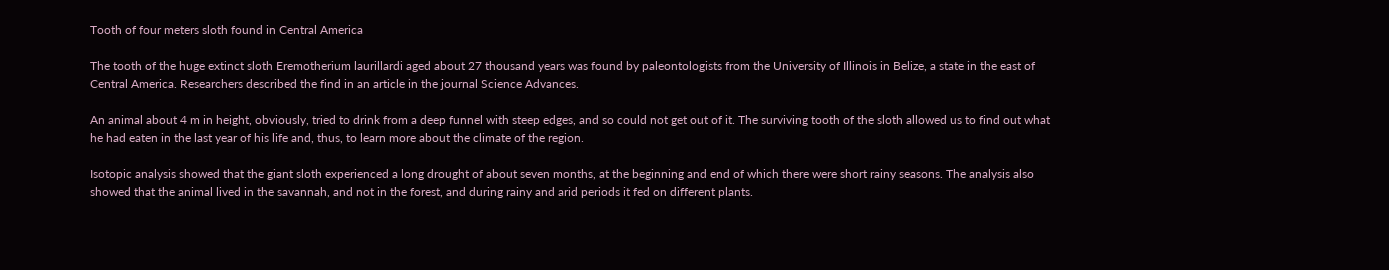Tooth of four meters sloth found in Central America

The tooth of the huge extinct sloth Eremotherium laurillardi aged about 27 thousand years was found by paleontologists from the University of Illinois in Belize, a state in the east of Central America. Researchers described the find in an article in the journal Science Advances.

An animal about 4 m in height, obviously, tried to drink from a deep funnel with steep edges, and so could not get out of it. The surviving tooth of the sloth allowed us to find out what he had eaten in the last year of his life and, thus, to learn more about the climate of the region.

Isotopic analysis showed that the giant sloth experienced a long drought of about seven months, at the beginning and end of which there were short rainy seasons. The analysis also showed that the animal lived in the savannah, and not in the forest, and during rainy and arid periods it fed on different plants.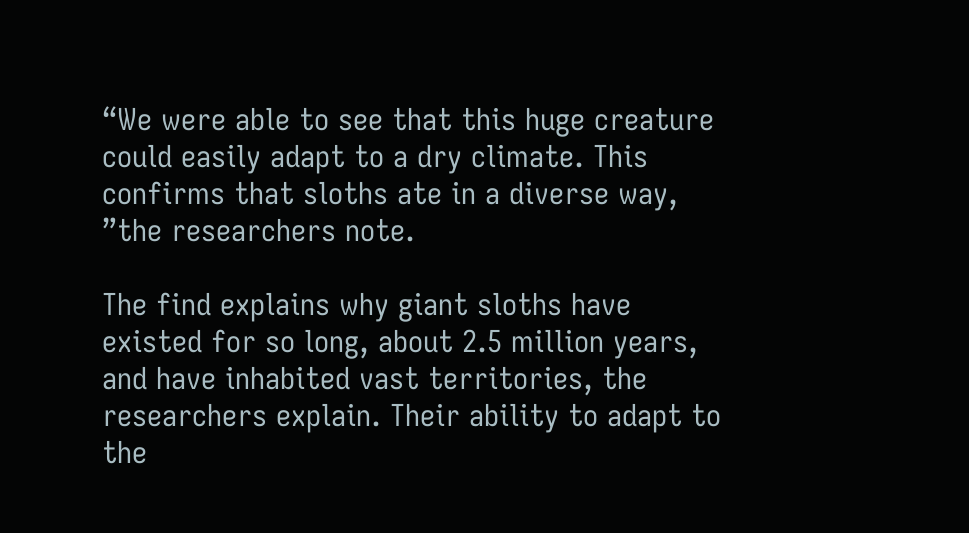“We were able to see that this huge creature could easily adapt to a dry climate. This confirms that sloths ate in a diverse way, ”the researchers note.

The find explains why giant sloths have existed for so long, about 2.5 million years, and have inhabited vast territories, the researchers explain. Their ability to adapt to the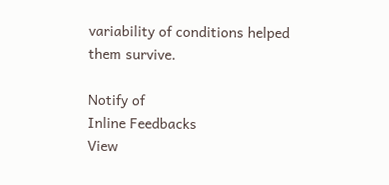variability of conditions helped them survive.

Notify of
Inline Feedbacks
View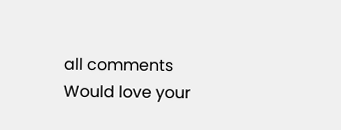all comments
Would love your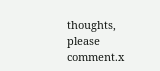thoughts, please comment.x